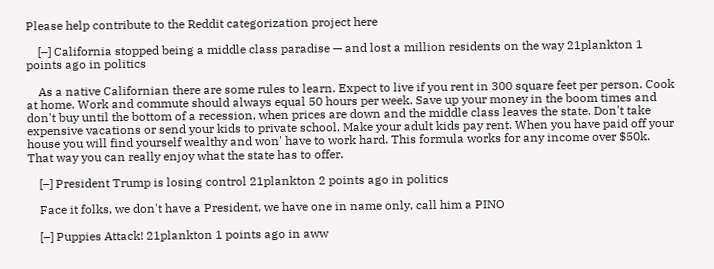Please help contribute to the Reddit categorization project here

    [–] California stopped being a middle class paradise — and lost a million residents on the way 21plankton 1 points ago in politics

    As a native Californian there are some rules to learn. Expect to live if you rent in 300 square feet per person. Cook at home. Work and commute should always equal 50 hours per week. Save up your money in the boom times and don't buy until the bottom of a recession, when prices are down and the middle class leaves the state. Don't take expensive vacations or send your kids to private school. Make your adult kids pay rent. When you have paid off your house you will find yourself wealthy and won' have to work hard. This formula works for any income over $50k. That way you can really enjoy what the state has to offer.

    [–] President Trump is losing control 21plankton 2 points ago in politics

    Face it folks, we don't have a President, we have one in name only, call him a PINO

    [–] Puppies Attack! 21plankton 1 points ago in aww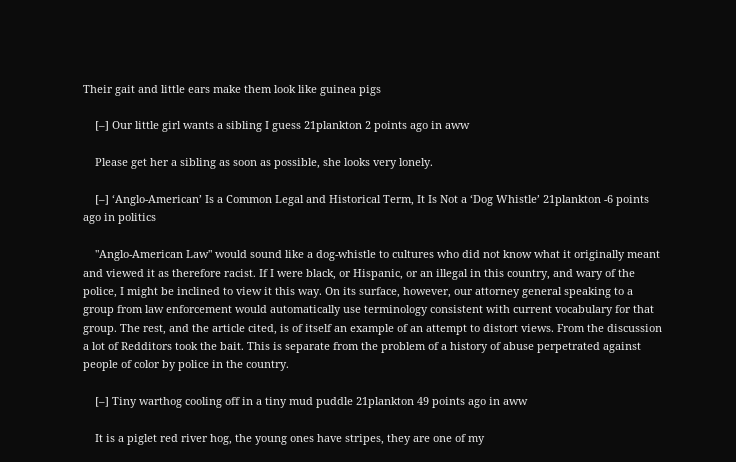Their gait and little ears make them look like guinea pigs

    [–] Our little girl wants a sibling I guess 21plankton 2 points ago in aww

    Please get her a sibling as soon as possible, she looks very lonely.

    [–] ‘Anglo-American’ Is a Common Legal and Historical Term, It Is Not a ‘Dog Whistle’ 21plankton -6 points ago in politics

    "Anglo-American Law" would sound like a dog-whistle to cultures who did not know what it originally meant and viewed it as therefore racist. If I were black, or Hispanic, or an illegal in this country, and wary of the police, I might be inclined to view it this way. On its surface, however, our attorney general speaking to a group from law enforcement would automatically use terminology consistent with current vocabulary for that group. The rest, and the article cited, is of itself an example of an attempt to distort views. From the discussion a lot of Redditors took the bait. This is separate from the problem of a history of abuse perpetrated against people of color by police in the country.

    [–] Tiny warthog cooling off in a tiny mud puddle 21plankton 49 points ago in aww

    It is a piglet red river hog, the young ones have stripes, they are one of my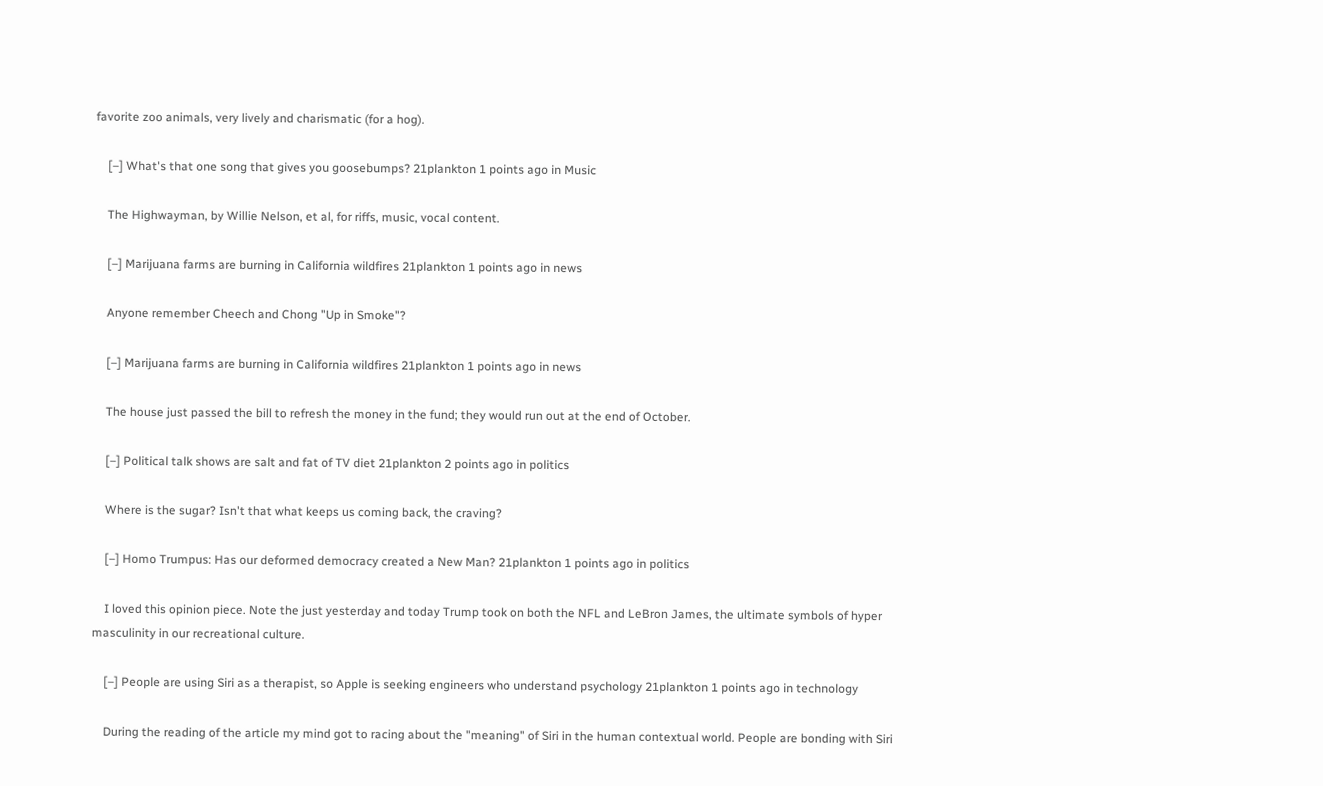favorite zoo animals, very lively and charismatic (for a hog).

    [–] What's that one song that gives you goosebumps? 21plankton 1 points ago in Music

    The Highwayman, by Willie Nelson, et al, for riffs, music, vocal content.

    [–] Marijuana farms are burning in California wildfires 21plankton 1 points ago in news

    Anyone remember Cheech and Chong "Up in Smoke"?

    [–] Marijuana farms are burning in California wildfires 21plankton 1 points ago in news

    The house just passed the bill to refresh the money in the fund; they would run out at the end of October.

    [–] Political talk shows are salt and fat of TV diet 21plankton 2 points ago in politics

    Where is the sugar? Isn't that what keeps us coming back, the craving?

    [–] Homo Trumpus: Has our deformed democracy created a New Man? 21plankton 1 points ago in politics

    I loved this opinion piece. Note the just yesterday and today Trump took on both the NFL and LeBron James, the ultimate symbols of hyper masculinity in our recreational culture.

    [–] People are using Siri as a therapist, so Apple is seeking engineers who understand psychology 21plankton 1 points ago in technology

    During the reading of the article my mind got to racing about the "meaning" of Siri in the human contextual world. People are bonding with Siri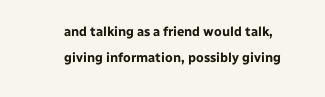and talking as a friend would talk, giving information, possibly giving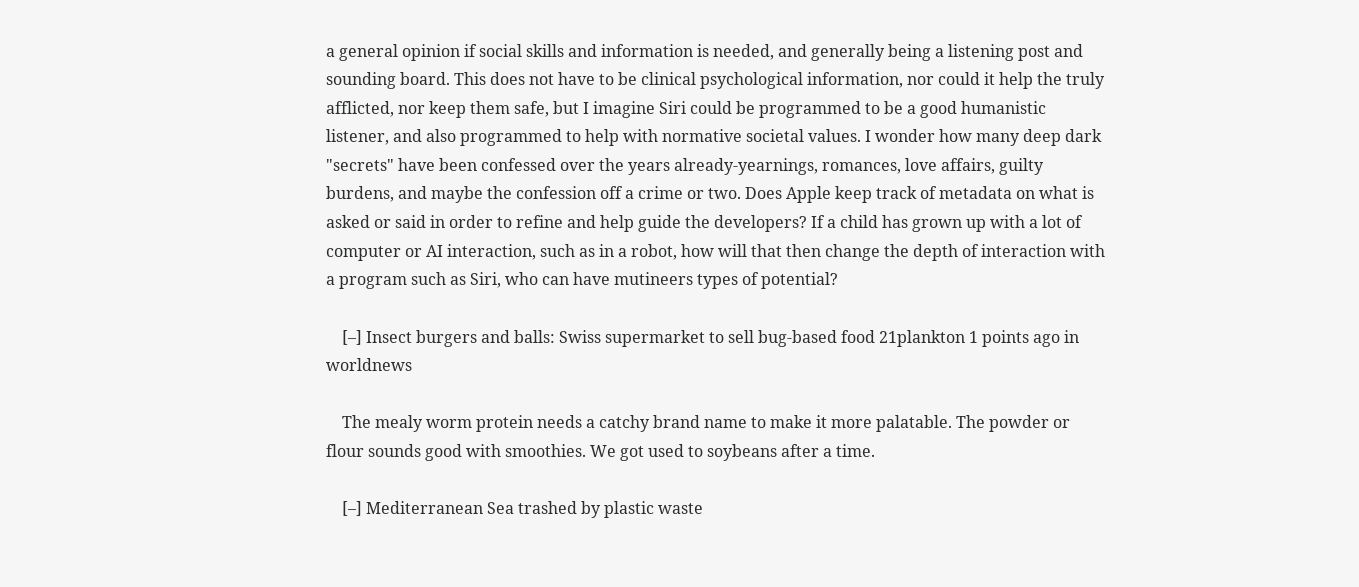a general opinion if social skills and information is needed, and generally being a listening post and sounding board. This does not have to be clinical psychological information, nor could it help the truly afflicted, nor keep them safe, but I imagine Siri could be programmed to be a good humanistic listener, and also programmed to help with normative societal values. I wonder how many deep dark "secrets" have been confessed over the years already-yearnings, romances, love affairs, guilty burdens, and maybe the confession off a crime or two. Does Apple keep track of metadata on what is asked or said in order to refine and help guide the developers? If a child has grown up with a lot of computer or AI interaction, such as in a robot, how will that then change the depth of interaction with a program such as Siri, who can have mutineers types of potential?

    [–] Insect burgers and balls: Swiss supermarket to sell bug-based food 21plankton 1 points ago in worldnews

    The mealy worm protein needs a catchy brand name to make it more palatable. The powder or flour sounds good with smoothies. We got used to soybeans after a time.

    [–] Mediterranean Sea trashed by plastic waste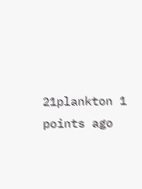21plankton 1 points ago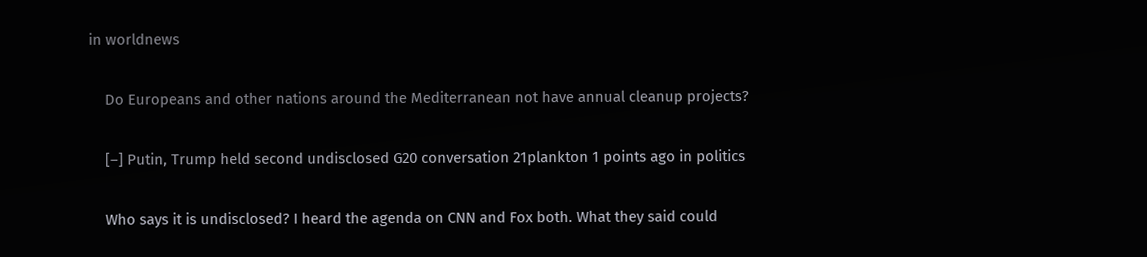in worldnews

    Do Europeans and other nations around the Mediterranean not have annual cleanup projects?

    [–] Putin, Trump held second undisclosed G20 conversation 21plankton 1 points ago in politics

    Who says it is undisclosed? I heard the agenda on CNN and Fox both. What they said could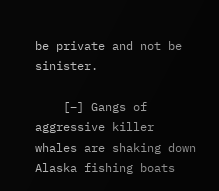be private and not be sinister.

    [–] Gangs of aggressive killer whales are shaking down Alaska fishing boats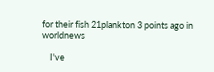for their fish 21plankton 3 points ago in worldnews

    I've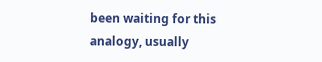been waiting for this analogy, usually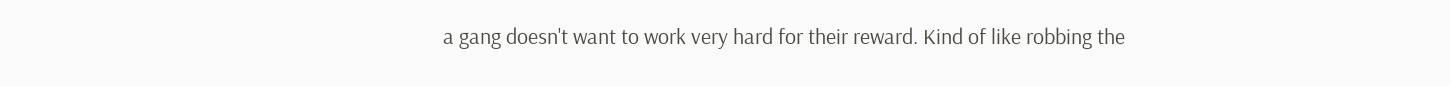a gang doesn't want to work very hard for their reward. Kind of like robbing the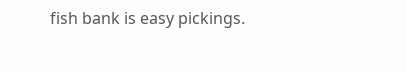fish bank is easy pickings.